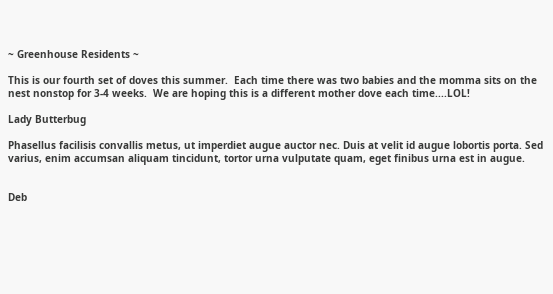~ Greenhouse Residents ~

This is our fourth set of doves this summer.  Each time there was two babies and the momma sits on the nest nonstop for 3-4 weeks.  We are hoping this is a different mother dove each time....LOL!

Lady Butterbug

Phasellus facilisis convallis metus, ut imperdiet augue auctor nec. Duis at velit id augue lobortis porta. Sed varius, enim accumsan aliquam tincidunt, tortor urna vulputate quam, eget finibus urna est in augue.


Deb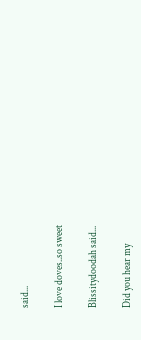said...

I love doves..so sweet

Blissitydoodah said...

Did you hear my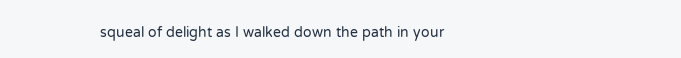squeal of delight as I walked down the path in your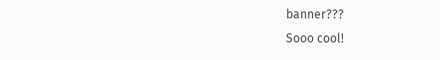banner???
Sooo cool!